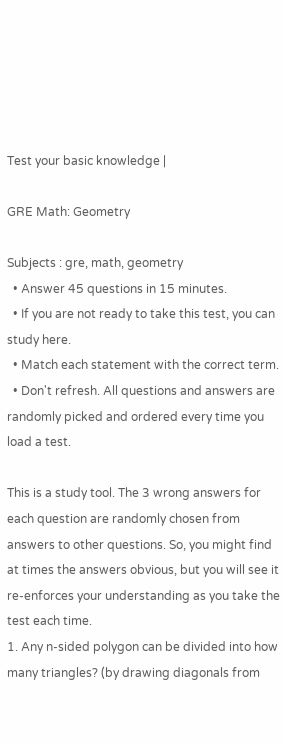Test your basic knowledge |

GRE Math: Geometry

Subjects : gre, math, geometry
  • Answer 45 questions in 15 minutes.
  • If you are not ready to take this test, you can study here.
  • Match each statement with the correct term.
  • Don't refresh. All questions and answers are randomly picked and ordered every time you load a test.

This is a study tool. The 3 wrong answers for each question are randomly chosen from answers to other questions. So, you might find at times the answers obvious, but you will see it re-enforces your understanding as you take the test each time.
1. Any n-sided polygon can be divided into how many triangles? (by drawing diagonals from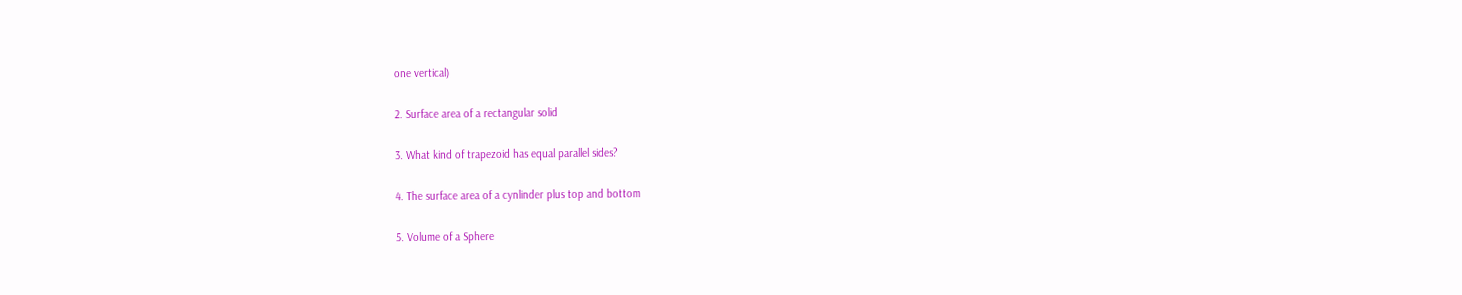one vertical)

2. Surface area of a rectangular solid

3. What kind of trapezoid has equal parallel sides?

4. The surface area of a cynlinder plus top and bottom

5. Volume of a Sphere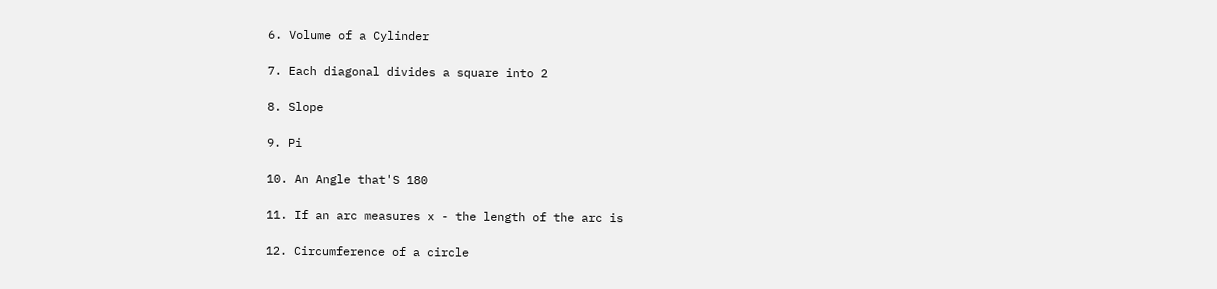6. Volume of a Cylinder

7. Each diagonal divides a square into 2

8. Slope

9. Pi

10. An Angle that'S 180

11. If an arc measures x - the length of the arc is

12. Circumference of a circle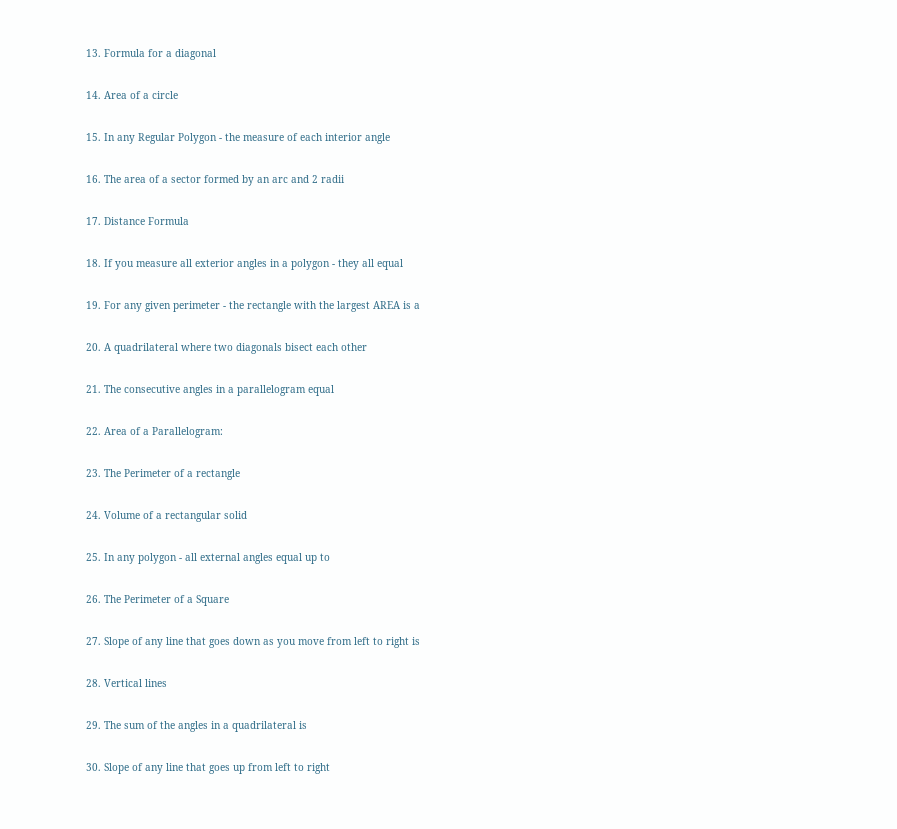13. Formula for a diagonal

14. Area of a circle

15. In any Regular Polygon - the measure of each interior angle

16. The area of a sector formed by an arc and 2 radii

17. Distance Formula

18. If you measure all exterior angles in a polygon - they all equal

19. For any given perimeter - the rectangle with the largest AREA is a

20. A quadrilateral where two diagonals bisect each other

21. The consecutive angles in a parallelogram equal

22. Area of a Parallelogram:

23. The Perimeter of a rectangle

24. Volume of a rectangular solid

25. In any polygon - all external angles equal up to

26. The Perimeter of a Square

27. Slope of any line that goes down as you move from left to right is

28. Vertical lines

29. The sum of the angles in a quadrilateral is

30. Slope of any line that goes up from left to right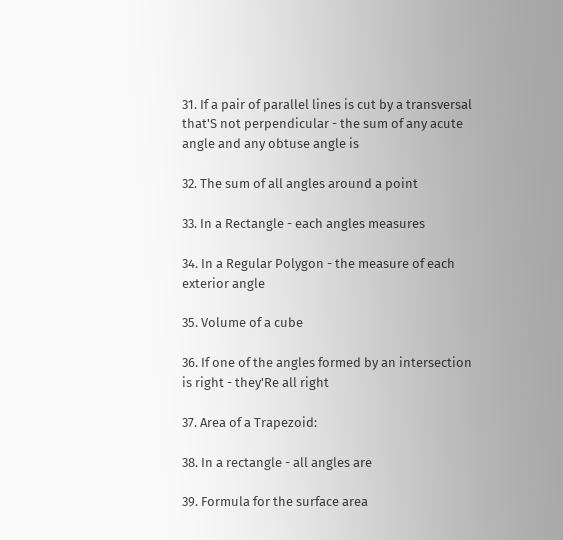31. If a pair of parallel lines is cut by a transversal that'S not perpendicular - the sum of any acute angle and any obtuse angle is

32. The sum of all angles around a point

33. In a Rectangle - each angles measures

34. In a Regular Polygon - the measure of each exterior angle

35. Volume of a cube

36. If one of the angles formed by an intersection is right - they'Re all right

37. Area of a Trapezoid:

38. In a rectangle - all angles are

39. Formula for the surface area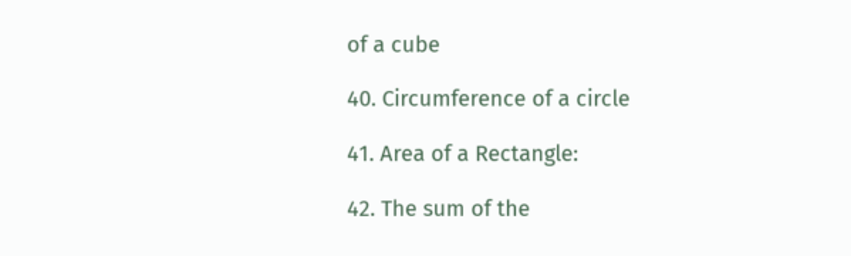of a cube

40. Circumference of a circle

41. Area of a Rectangle:

42. The sum of the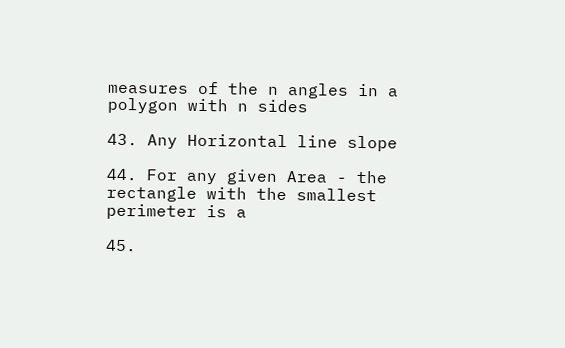measures of the n angles in a polygon with n sides

43. Any Horizontal line slope

44. For any given Area - the rectangle with the smallest perimeter is a

45.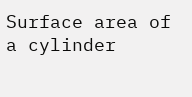Surface area of a cylinder